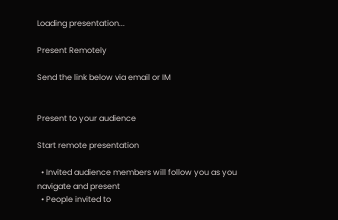Loading presentation...

Present Remotely

Send the link below via email or IM


Present to your audience

Start remote presentation

  • Invited audience members will follow you as you navigate and present
  • People invited to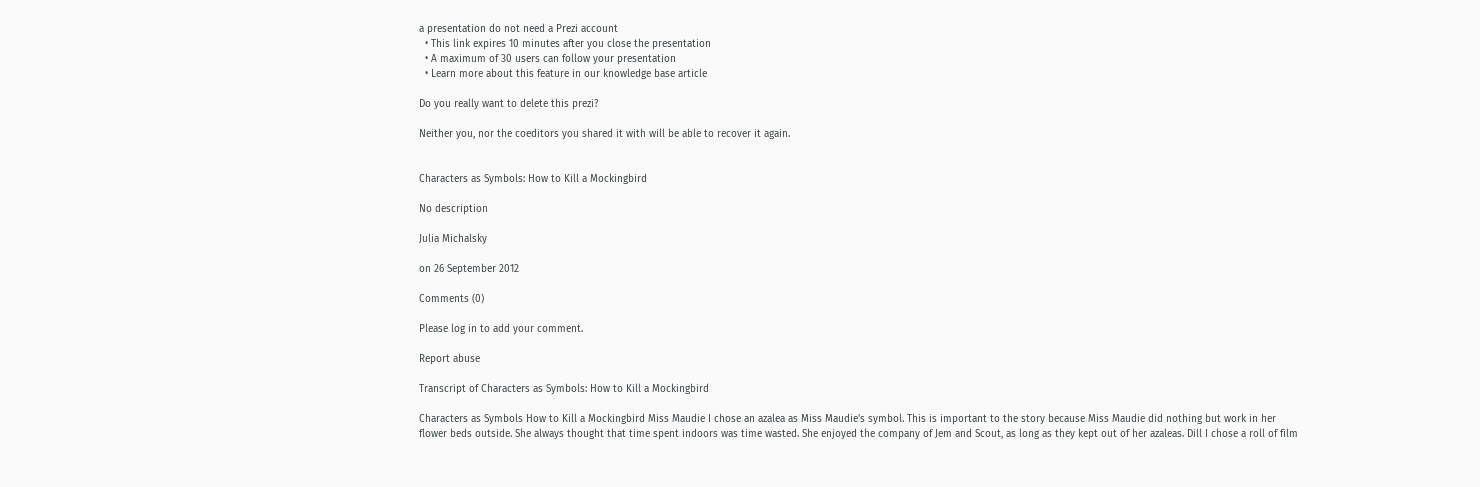a presentation do not need a Prezi account
  • This link expires 10 minutes after you close the presentation
  • A maximum of 30 users can follow your presentation
  • Learn more about this feature in our knowledge base article

Do you really want to delete this prezi?

Neither you, nor the coeditors you shared it with will be able to recover it again.


Characters as Symbols: How to Kill a Mockingbird

No description

Julia Michalsky

on 26 September 2012

Comments (0)

Please log in to add your comment.

Report abuse

Transcript of Characters as Symbols: How to Kill a Mockingbird

Characters as Symbols How to Kill a Mockingbird Miss Maudie I chose an azalea as Miss Maudie's symbol. This is important to the story because Miss Maudie did nothing but work in her flower beds outside. She always thought that time spent indoors was time wasted. She enjoyed the company of Jem and Scout, as long as they kept out of her azaleas. Dill I chose a roll of film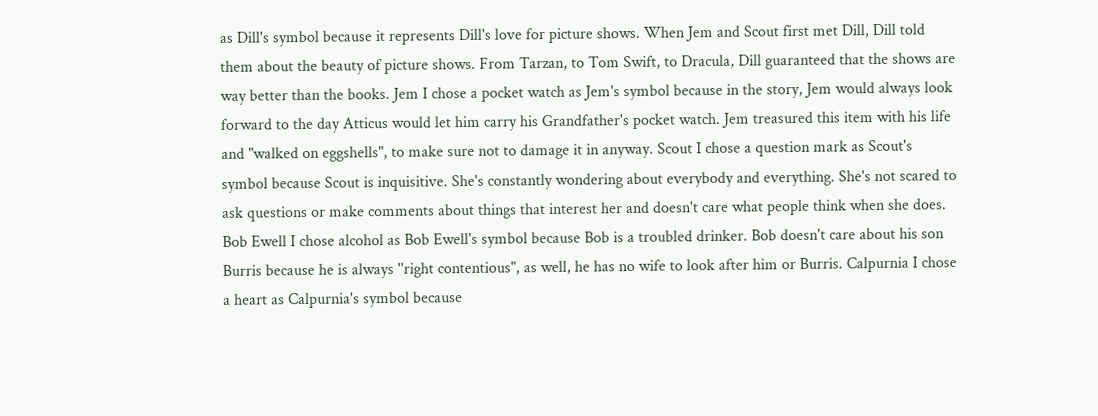as Dill's symbol because it represents Dill's love for picture shows. When Jem and Scout first met Dill, Dill told them about the beauty of picture shows. From Tarzan, to Tom Swift, to Dracula, Dill guaranteed that the shows are way better than the books. Jem I chose a pocket watch as Jem's symbol because in the story, Jem would always look forward to the day Atticus would let him carry his Grandfather's pocket watch. Jem treasured this item with his life and "walked on eggshells", to make sure not to damage it in anyway. Scout I chose a question mark as Scout's symbol because Scout is inquisitive. She's constantly wondering about everybody and everything. She's not scared to ask questions or make comments about things that interest her and doesn't care what people think when she does. Bob Ewell I chose alcohol as Bob Ewell's symbol because Bob is a troubled drinker. Bob doesn't care about his son Burris because he is always ''right contentious", as well, he has no wife to look after him or Burris. Calpurnia I chose a heart as Calpurnia's symbol because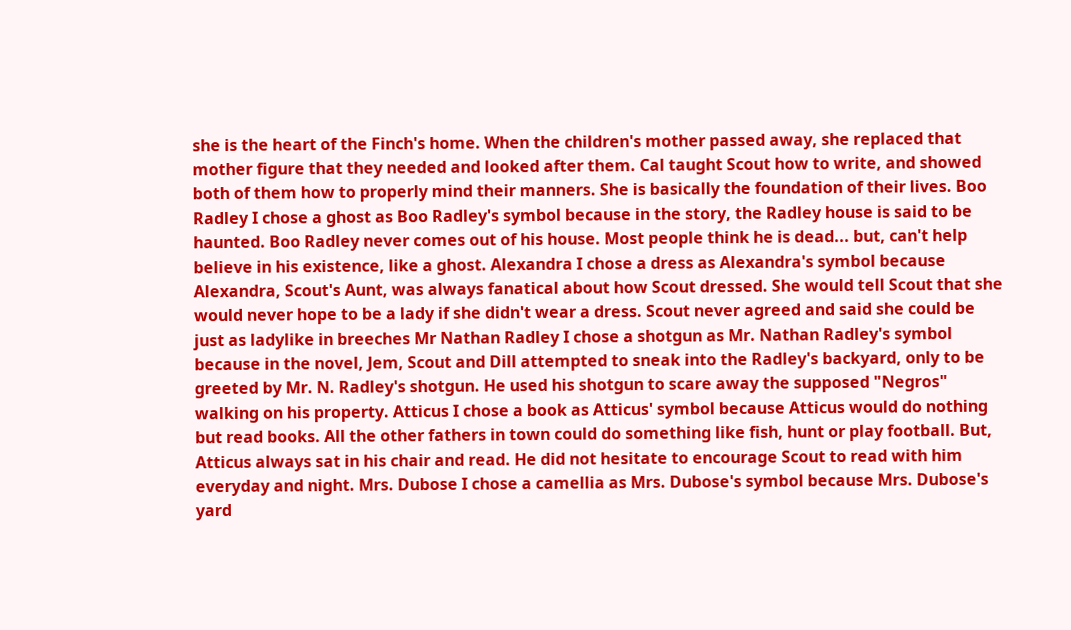she is the heart of the Finch's home. When the children's mother passed away, she replaced that mother figure that they needed and looked after them. Cal taught Scout how to write, and showed both of them how to properly mind their manners. She is basically the foundation of their lives. Boo Radley I chose a ghost as Boo Radley's symbol because in the story, the Radley house is said to be haunted. Boo Radley never comes out of his house. Most people think he is dead... but, can't help believe in his existence, like a ghost. Alexandra I chose a dress as Alexandra's symbol because Alexandra, Scout's Aunt, was always fanatical about how Scout dressed. She would tell Scout that she would never hope to be a lady if she didn't wear a dress. Scout never agreed and said she could be just as ladylike in breeches Mr Nathan Radley I chose a shotgun as Mr. Nathan Radley's symbol because in the novel, Jem, Scout and Dill attempted to sneak into the Radley's backyard, only to be greeted by Mr. N. Radley's shotgun. He used his shotgun to scare away the supposed "Negros" walking on his property. Atticus I chose a book as Atticus' symbol because Atticus would do nothing but read books. All the other fathers in town could do something like fish, hunt or play football. But, Atticus always sat in his chair and read. He did not hesitate to encourage Scout to read with him everyday and night. Mrs. Dubose I chose a camellia as Mrs. Dubose's symbol because Mrs. Dubose's yard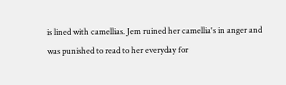is lined with camellias. Jem ruined her camellia's in anger and was punished to read to her everyday for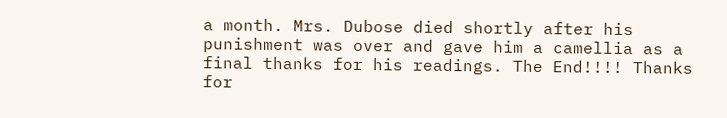a month. Mrs. Dubose died shortly after his punishment was over and gave him a camellia as a final thanks for his readings. The End!!!! Thanks for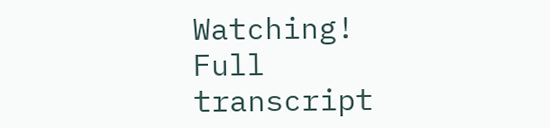Watching!
Full transcript